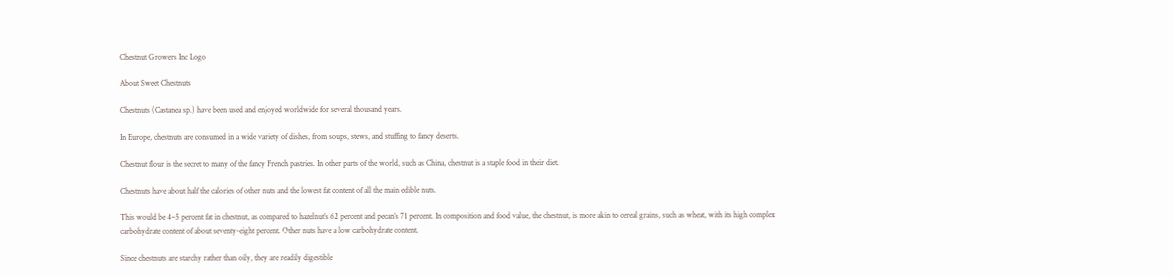Chestnut Growers Inc Logo

About Sweet Chestnuts

Chestnuts (Castanea sp.) have been used and enjoyed worldwide for several thousand years.

In Europe, chestnuts are consumed in a wide variety of dishes, from soups, stews, and stuffing to fancy deserts.

Chestnut flour is the secret to many of the fancy French pastries. In other parts of the world, such as China, chestnut is a staple food in their diet.

Chestnuts have about half the calories of other nuts and the lowest fat content of all the main edible nuts.

This would be 4–5 percent fat in chestnut, as compared to hazelnut’s 62 percent and pecan’s 71 percent. In composition and food value, the chestnut, is more akin to cereal grains, such as wheat, with its high complex carbohydrate content of about seventy-eight percent. Other nuts have a low carbohydrate content.

Since chestnuts are starchy rather than oily, they are readily digestible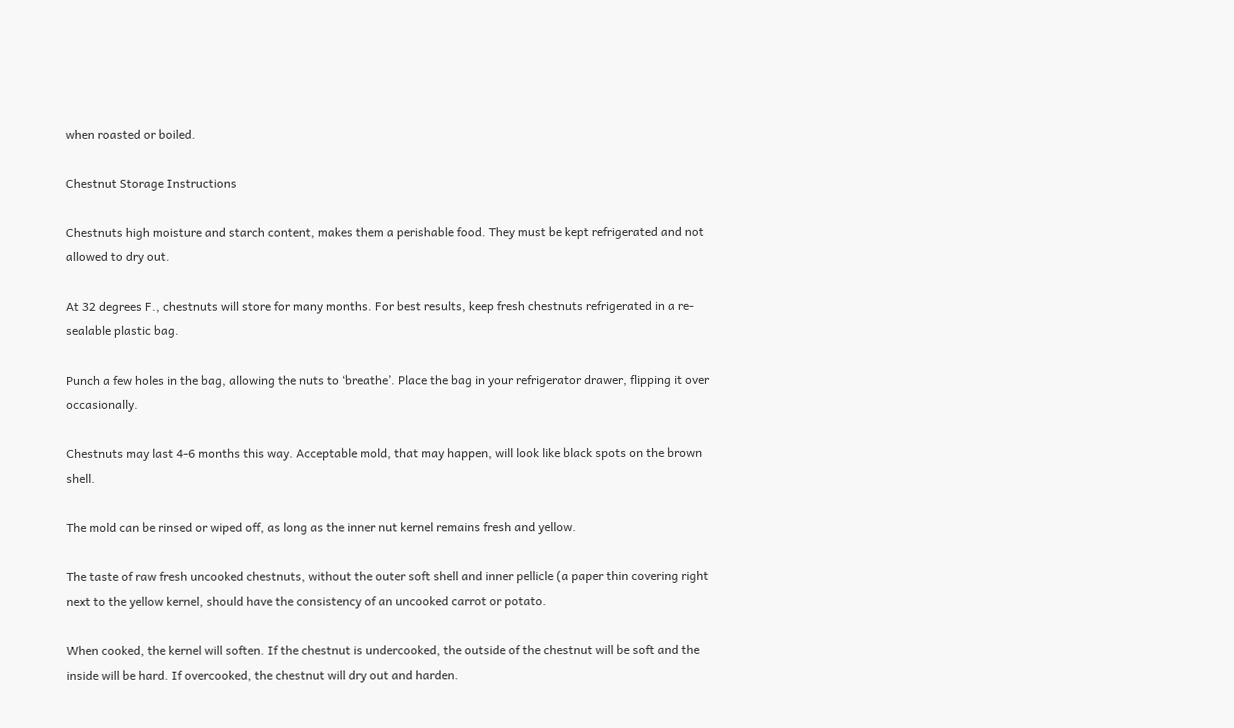when roasted or boiled.

Chestnut Storage Instructions

Chestnuts high moisture and starch content, makes them a perishable food. They must be kept refrigerated and not allowed to dry out.

At 32 degrees F., chestnuts will store for many months. For best results, keep fresh chestnuts refrigerated in a re-sealable plastic bag.

Punch a few holes in the bag, allowing the nuts to ‘breathe’. Place the bag in your refrigerator drawer, flipping it over occasionally.

Chestnuts may last 4-6 months this way. Acceptable mold, that may happen, will look like black spots on the brown shell.

The mold can be rinsed or wiped off, as long as the inner nut kernel remains fresh and yellow.

The taste of raw fresh uncooked chestnuts, without the outer soft shell and inner pellicle (a paper thin covering right next to the yellow kernel, should have the consistency of an uncooked carrot or potato.

When cooked, the kernel will soften. If the chestnut is undercooked, the outside of the chestnut will be soft and the inside will be hard. If overcooked, the chestnut will dry out and harden.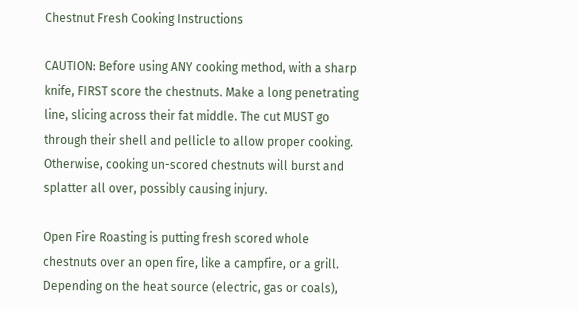Chestnut Fresh Cooking Instructions

CAUTION: Before using ANY cooking method, with a sharp knife, FIRST score the chestnuts. Make a long penetrating line, slicing across their fat middle. The cut MUST go through their shell and pellicle to allow proper cooking. Otherwise, cooking un-scored chestnuts will burst and splatter all over, possibly causing injury.

Open Fire Roasting is putting fresh scored whole chestnuts over an open fire, like a campfire, or a grill. Depending on the heat source (electric, gas or coals),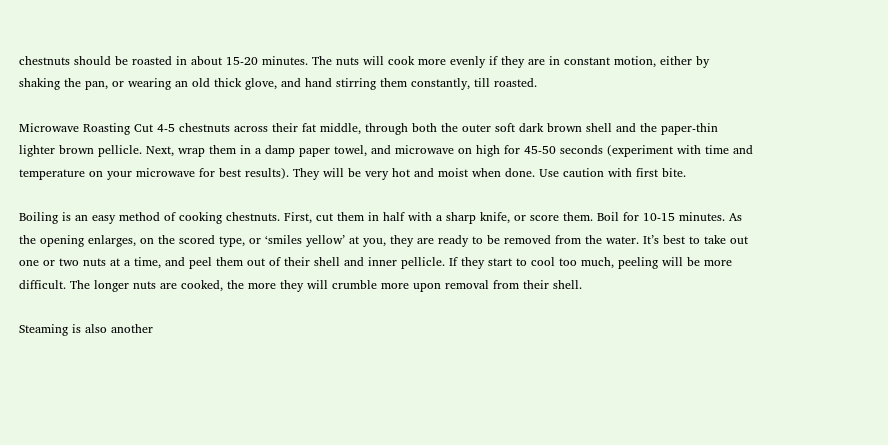chestnuts should be roasted in about 15-20 minutes. The nuts will cook more evenly if they are in constant motion, either by shaking the pan, or wearing an old thick glove, and hand stirring them constantly, till roasted.

Microwave Roasting Cut 4-5 chestnuts across their fat middle, through both the outer soft dark brown shell and the paper-thin lighter brown pellicle. Next, wrap them in a damp paper towel, and microwave on high for 45-50 seconds (experiment with time and temperature on your microwave for best results). They will be very hot and moist when done. Use caution with first bite.

Boiling is an easy method of cooking chestnuts. First, cut them in half with a sharp knife, or score them. Boil for 10-15 minutes. As the opening enlarges, on the scored type, or ‘smiles yellow’ at you, they are ready to be removed from the water. It’s best to take out one or two nuts at a time, and peel them out of their shell and inner pellicle. If they start to cool too much, peeling will be more difficult. The longer nuts are cooked, the more they will crumble more upon removal from their shell.

Steaming is also another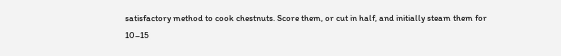satisfactory method to cook chestnuts. Score them, or cut in half, and initially steam them for 10–15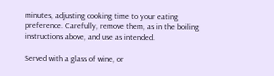minutes, adjusting cooking time to your eating preference. Carefully, remove them, as in the boiling instructions above, and use as intended.

Served with a glass of wine, or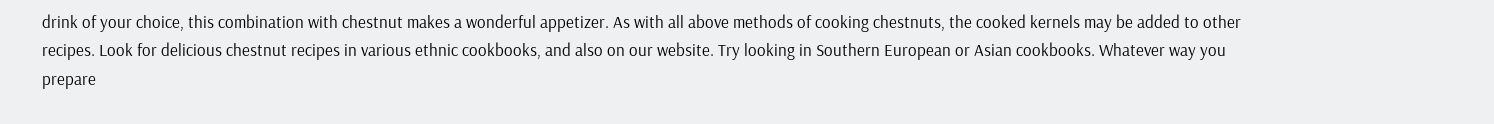drink of your choice, this combination with chestnut makes a wonderful appetizer. As with all above methods of cooking chestnuts, the cooked kernels may be added to other recipes. Look for delicious chestnut recipes in various ethnic cookbooks, and also on our website. Try looking in Southern European or Asian cookbooks. Whatever way you prepare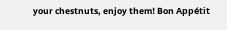your chestnuts, enjoy them! Bon Appétit